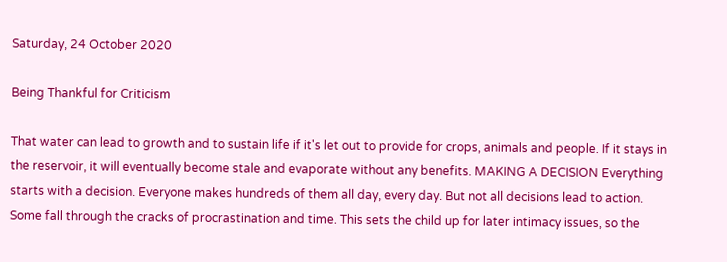Saturday, 24 October 2020

Being Thankful for Criticism

That water can lead to growth and to sustain life if it's let out to provide for crops, animals and people. If it stays in the reservoir, it will eventually become stale and evaporate without any benefits. MAKING A DECISION Everything starts with a decision. Everyone makes hundreds of them all day, every day. But not all decisions lead to action. Some fall through the cracks of procrastination and time. This sets the child up for later intimacy issues, so the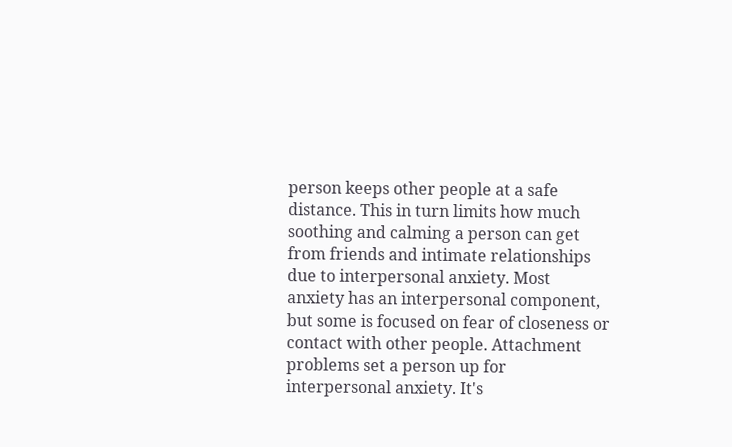person keeps other people at a safe distance. This in turn limits how much soothing and calming a person can get from friends and intimate relationships due to interpersonal anxiety. Most anxiety has an interpersonal component, but some is focused on fear of closeness or contact with other people. Attachment problems set a person up for interpersonal anxiety. It's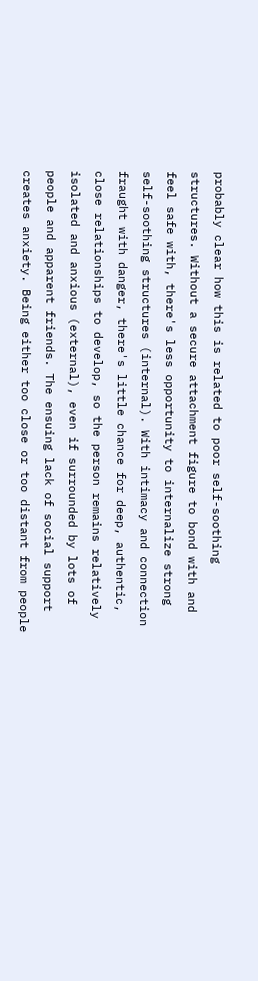probably clear how this is related to poor self-soothing structures. Without a secure attachment figure to bond with and feel safe with, there's less opportunity to internalize strong self-soothing structures (internal). With intimacy and connection fraught with danger, there's little chance for deep, authentic, close relationships to develop, so the person remains relatively isolated and anxious (external), even if surrounded by lots of people and apparent friends. The ensuing lack of social support creates anxiety. Being either too close or too distant from people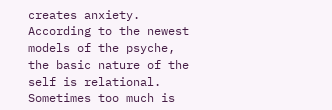creates anxiety. According to the newest models of the psyche, the basic nature of the self is relational. Sometimes too much is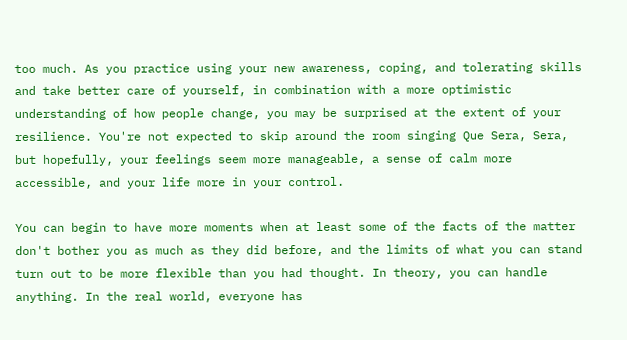too much. As you practice using your new awareness, coping, and tolerating skills and take better care of yourself, in combination with a more optimistic understanding of how people change, you may be surprised at the extent of your resilience. You're not expected to skip around the room singing Que Sera, Sera, but hopefully, your feelings seem more manageable, a sense of calm more accessible, and your life more in your control.

You can begin to have more moments when at least some of the facts of the matter don't bother you as much as they did before, and the limits of what you can stand turn out to be more flexible than you had thought. In theory, you can handle anything. In the real world, everyone has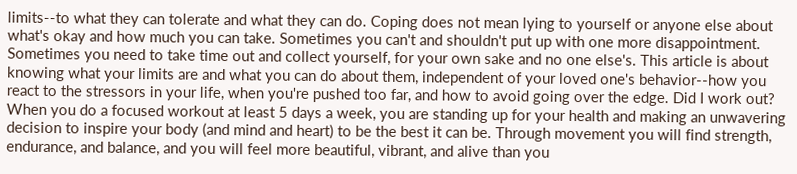limits--to what they can tolerate and what they can do. Coping does not mean lying to yourself or anyone else about what's okay and how much you can take. Sometimes you can't and shouldn't put up with one more disappointment. Sometimes you need to take time out and collect yourself, for your own sake and no one else's. This article is about knowing what your limits are and what you can do about them, independent of your loved one's behavior--how you react to the stressors in your life, when you're pushed too far, and how to avoid going over the edge. Did I work out? When you do a focused workout at least 5 days a week, you are standing up for your health and making an unwavering decision to inspire your body (and mind and heart) to be the best it can be. Through movement you will find strength, endurance, and balance, and you will feel more beautiful, vibrant, and alive than you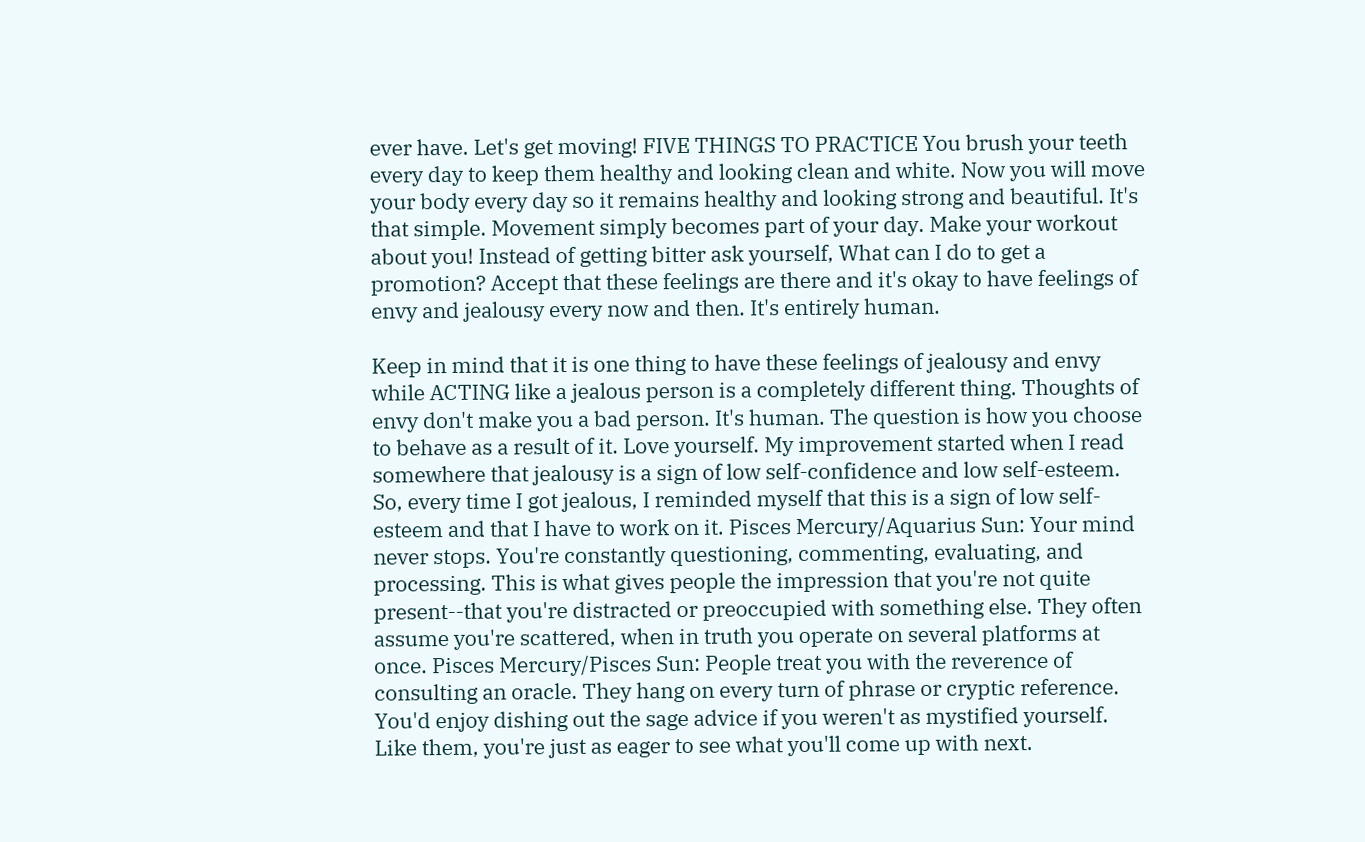ever have. Let's get moving! FIVE THINGS TO PRACTICE You brush your teeth every day to keep them healthy and looking clean and white. Now you will move your body every day so it remains healthy and looking strong and beautiful. It's that simple. Movement simply becomes part of your day. Make your workout about you! Instead of getting bitter ask yourself, What can I do to get a promotion? Accept that these feelings are there and it's okay to have feelings of envy and jealousy every now and then. It's entirely human.

Keep in mind that it is one thing to have these feelings of jealousy and envy while ACTING like a jealous person is a completely different thing. Thoughts of envy don't make you a bad person. It's human. The question is how you choose to behave as a result of it. Love yourself. My improvement started when I read somewhere that jealousy is a sign of low self-confidence and low self-esteem. So, every time I got jealous, I reminded myself that this is a sign of low self-esteem and that I have to work on it. Pisces Mercury/Aquarius Sun: Your mind never stops. You're constantly questioning, commenting, evaluating, and processing. This is what gives people the impression that you're not quite present--that you're distracted or preoccupied with something else. They often assume you're scattered, when in truth you operate on several platforms at once. Pisces Mercury/Pisces Sun: People treat you with the reverence of consulting an oracle. They hang on every turn of phrase or cryptic reference. You'd enjoy dishing out the sage advice if you weren't as mystified yourself. Like them, you're just as eager to see what you'll come up with next.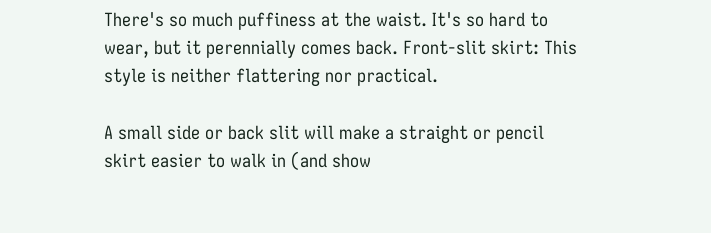There's so much puffiness at the waist. It's so hard to wear, but it perennially comes back. Front-slit skirt: This style is neither flattering nor practical.

A small side or back slit will make a straight or pencil skirt easier to walk in (and show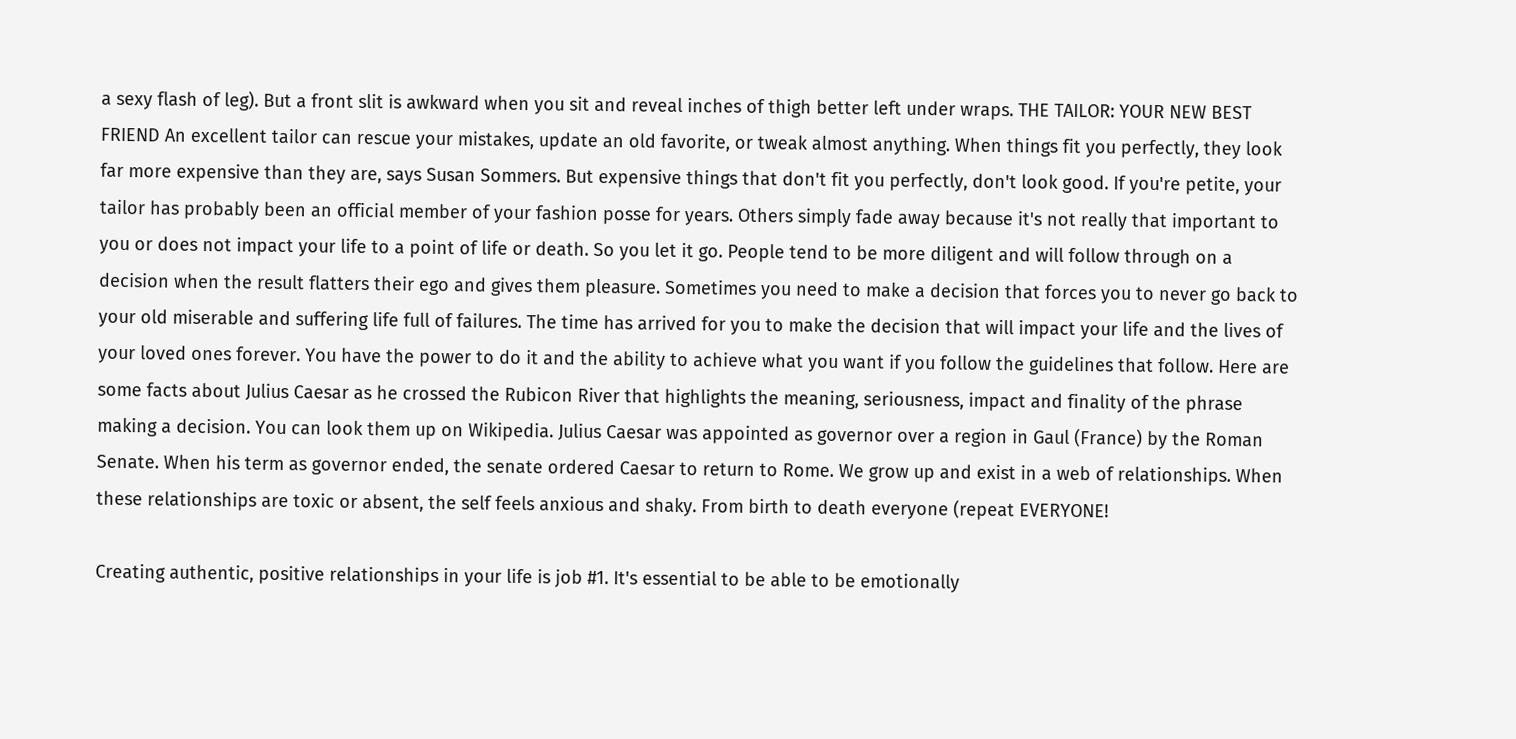a sexy flash of leg). But a front slit is awkward when you sit and reveal inches of thigh better left under wraps. THE TAILOR: YOUR NEW BEST FRIEND An excellent tailor can rescue your mistakes, update an old favorite, or tweak almost anything. When things fit you perfectly, they look far more expensive than they are, says Susan Sommers. But expensive things that don't fit you perfectly, don't look good. If you're petite, your tailor has probably been an official member of your fashion posse for years. Others simply fade away because it's not really that important to you or does not impact your life to a point of life or death. So you let it go. People tend to be more diligent and will follow through on a decision when the result flatters their ego and gives them pleasure. Sometimes you need to make a decision that forces you to never go back to your old miserable and suffering life full of failures. The time has arrived for you to make the decision that will impact your life and the lives of your loved ones forever. You have the power to do it and the ability to achieve what you want if you follow the guidelines that follow. Here are some facts about Julius Caesar as he crossed the Rubicon River that highlights the meaning, seriousness, impact and finality of the phrase making a decision. You can look them up on Wikipedia. Julius Caesar was appointed as governor over a region in Gaul (France) by the Roman Senate. When his term as governor ended, the senate ordered Caesar to return to Rome. We grow up and exist in a web of relationships. When these relationships are toxic or absent, the self feels anxious and shaky. From birth to death everyone (repeat EVERYONE!

Creating authentic, positive relationships in your life is job #1. It's essential to be able to be emotionally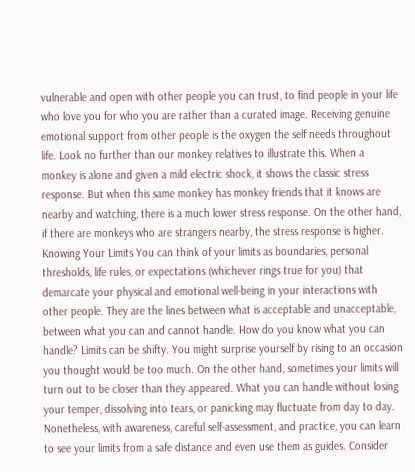vulnerable and open with other people you can trust, to find people in your life who love you for who you are rather than a curated image. Receiving genuine emotional support from other people is the oxygen the self needs throughout life. Look no further than our monkey relatives to illustrate this. When a monkey is alone and given a mild electric shock, it shows the classic stress response. But when this same monkey has monkey friends that it knows are nearby and watching, there is a much lower stress response. On the other hand, if there are monkeys who are strangers nearby, the stress response is higher. Knowing Your Limits You can think of your limits as boundaries, personal thresholds, life rules, or expectations (whichever rings true for you) that demarcate your physical and emotional well-being in your interactions with other people. They are the lines between what is acceptable and unacceptable, between what you can and cannot handle. How do you know what you can handle? Limits can be shifty. You might surprise yourself by rising to an occasion you thought would be too much. On the other hand, sometimes your limits will turn out to be closer than they appeared. What you can handle without losing your temper, dissolving into tears, or panicking may fluctuate from day to day. Nonetheless, with awareness, careful self-assessment, and practice, you can learn to see your limits from a safe distance and even use them as guides. Consider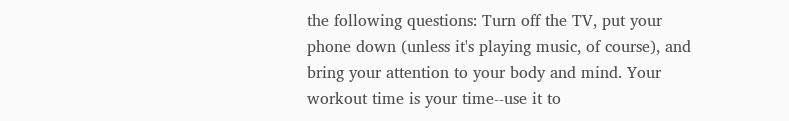the following questions: Turn off the TV, put your phone down (unless it's playing music, of course), and bring your attention to your body and mind. Your workout time is your time--use it to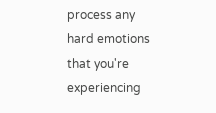process any hard emotions that you're experiencing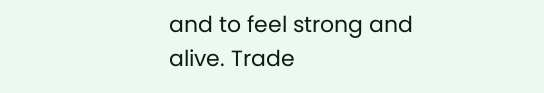and to feel strong and alive. Trade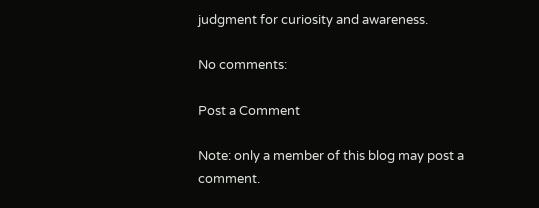judgment for curiosity and awareness.

No comments:

Post a Comment

Note: only a member of this blog may post a comment.